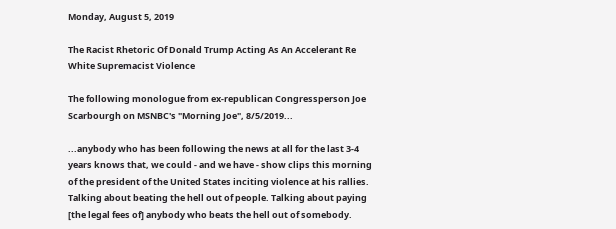Monday, August 5, 2019

The Racist Rhetoric Of Donald Trump Acting As An Accelerant Re White Supremacist Violence

The following monologue from ex-republican Congressperson Joe Scarbourgh on MSNBC's "Morning Joe", 8/5/2019...

...anybody who has been following the news at all for the last 3-4 years knows that, we could - and we have - show clips this morning of the president of the United States inciting violence at his rallies. Talking about beating the hell out of people. Talking about paying [the legal fees of] anybody who beats the hell out of somebody.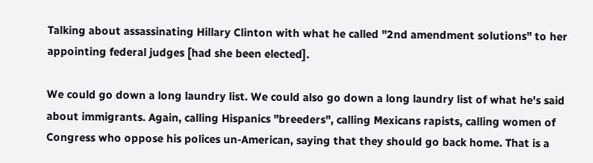Talking about assassinating Hillary Clinton with what he called "2nd amendment solutions" to her appointing federal judges [had she been elected].

We could go down a long laundry list. We could also go down a long laundry list of what he's said about immigrants. Again, calling Hispanics "breeders", calling Mexicans rapists, calling women of Congress who oppose his polices un-American, saying that they should go back home. That is a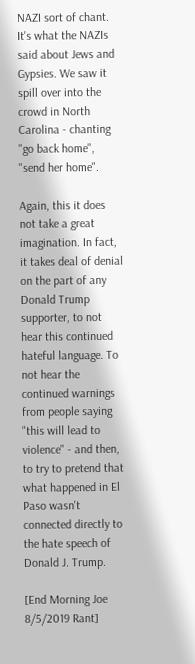NAZI sort of chant. It's what the NAZIs said about Jews and Gypsies. We saw it spill over into the crowd in North Carolina - chanting "go back home", "send her home".

Again, this it does not take a great imagination. In fact, it takes deal of denial on the part of any Donald Trump supporter, to not hear this continued hateful language. To not hear the continued warnings from people saying "this will lead to violence" - and then, to try to pretend that what happened in El Paso wasn't connected directly to the hate speech of Donald J. Trump.

[End Morning Joe 8/5/2019 Rant]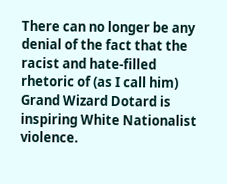There can no longer be any denial of the fact that the racist and hate-filled rhetoric of (as I call him) Grand Wizard Dotard is inspiring White Nationalist violence.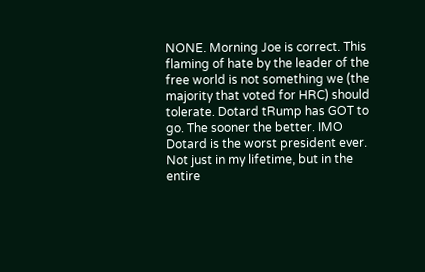NONE. Morning Joe is correct. This flaming of hate by the leader of the free world is not something we (the majority that voted for HRC) should tolerate. Dotard tRump has GOT to go. The sooner the better. IMO Dotard is the worst president ever. Not just in my lifetime, but in the entire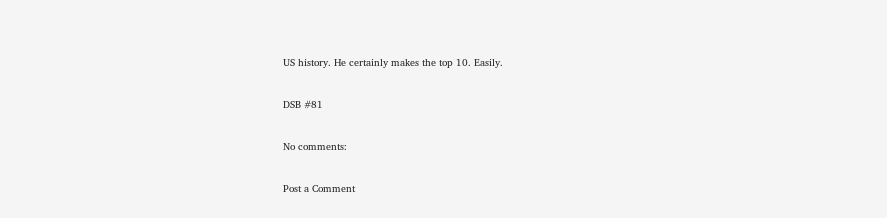US history. He certainly makes the top 10. Easily.

DSB #81

No comments:

Post a Comment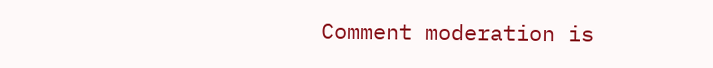Comment moderation is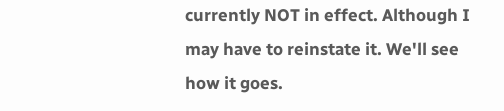currently NOT in effect. Although I may have to reinstate it. We'll see how it goes.